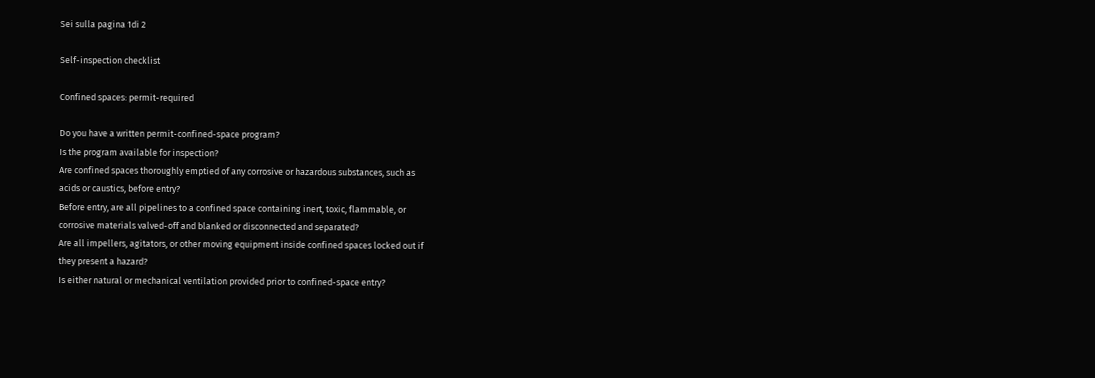Sei sulla pagina 1di 2

Self-inspection checklist

Confined spaces: permit-required

Do you have a written permit-confined-space program?
Is the program available for inspection?
Are confined spaces thoroughly emptied of any corrosive or hazardous substances, such as
acids or caustics, before entry?
Before entry, are all pipelines to a confined space containing inert, toxic, flammable, or
corrosive materials valved-off and blanked or disconnected and separated?
Are all impellers, agitators, or other moving equipment inside confined spaces locked out if
they present a hazard?
Is either natural or mechanical ventilation provided prior to confined-space entry?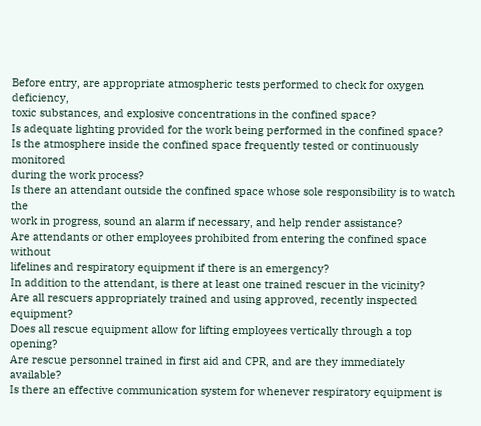Before entry, are appropriate atmospheric tests performed to check for oxygen deficiency,
toxic substances, and explosive concentrations in the confined space?
Is adequate lighting provided for the work being performed in the confined space?
Is the atmosphere inside the confined space frequently tested or continuously monitored
during the work process?
Is there an attendant outside the confined space whose sole responsibility is to watch the
work in progress, sound an alarm if necessary, and help render assistance?
Are attendants or other employees prohibited from entering the confined space without
lifelines and respiratory equipment if there is an emergency?
In addition to the attendant, is there at least one trained rescuer in the vicinity?
Are all rescuers appropriately trained and using approved, recently inspected equipment?
Does all rescue equipment allow for lifting employees vertically through a top opening?
Are rescue personnel trained in first aid and CPR, and are they immediately available?
Is there an effective communication system for whenever respiratory equipment is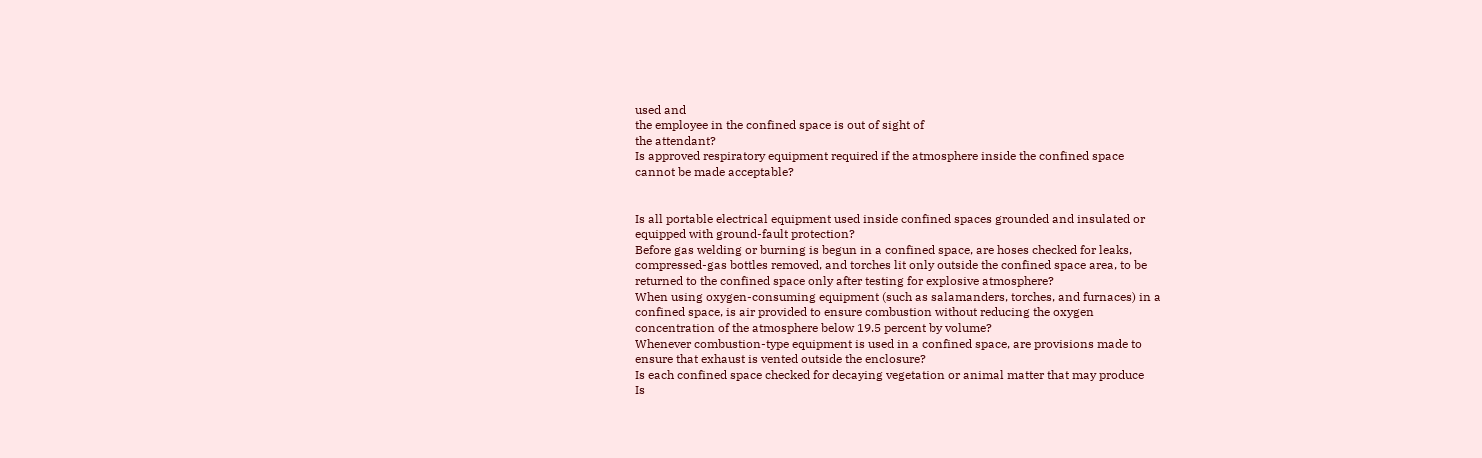used and
the employee in the confined space is out of sight of
the attendant?
Is approved respiratory equipment required if the atmosphere inside the confined space
cannot be made acceptable?


Is all portable electrical equipment used inside confined spaces grounded and insulated or
equipped with ground-fault protection?
Before gas welding or burning is begun in a confined space, are hoses checked for leaks,
compressed-gas bottles removed, and torches lit only outside the confined space area, to be
returned to the confined space only after testing for explosive atmosphere?
When using oxygen-consuming equipment (such as salamanders, torches, and furnaces) in a
confined space, is air provided to ensure combustion without reducing the oxygen
concentration of the atmosphere below 19.5 percent by volume?
Whenever combustion-type equipment is used in a confined space, are provisions made to
ensure that exhaust is vented outside the enclosure?
Is each confined space checked for decaying vegetation or animal matter that may produce
Is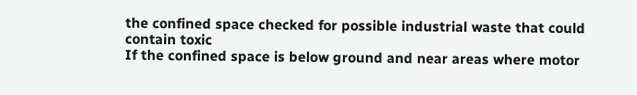the confined space checked for possible industrial waste that could contain toxic
If the confined space is below ground and near areas where motor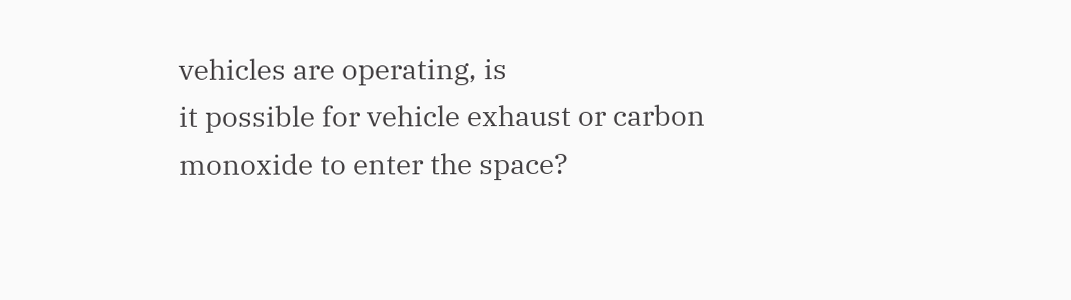vehicles are operating, is
it possible for vehicle exhaust or carbon monoxide to enter the space?